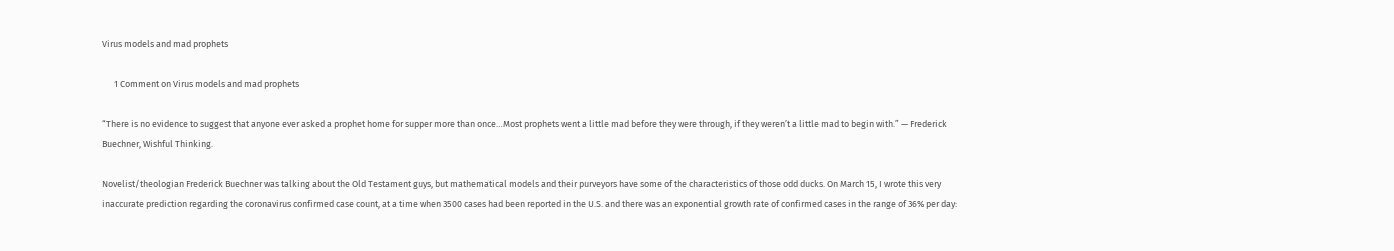Virus models and mad prophets

      1 Comment on Virus models and mad prophets

“There is no evidence to suggest that anyone ever asked a prophet home for supper more than once…Most prophets went a little mad before they were through, if they weren’t a little mad to begin with.” — Frederick Buechner, Wishful Thinking.

Novelist/theologian Frederick Buechner was talking about the Old Testament guys, but mathematical models and their purveyors have some of the characteristics of those odd ducks. On March 15, I wrote this very inaccurate prediction regarding the coronavirus confirmed case count, at a time when 3500 cases had been reported in the U.S. and there was an exponential growth rate of confirmed cases in the range of 36% per day: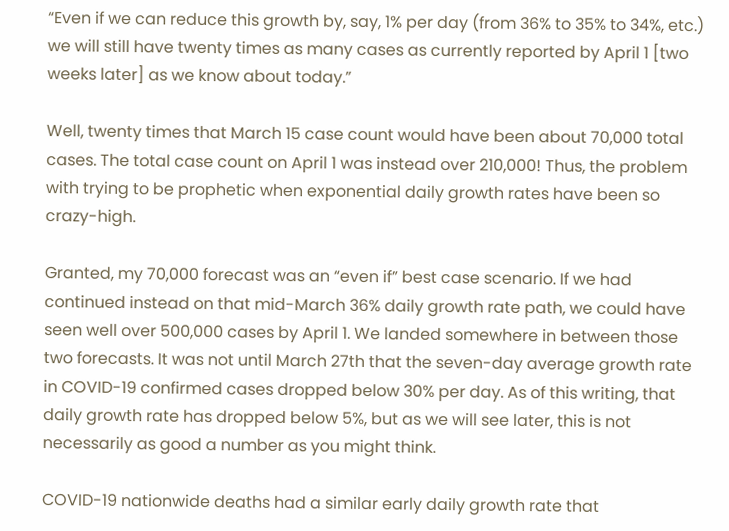“Even if we can reduce this growth by, say, 1% per day (from 36% to 35% to 34%, etc.) we will still have twenty times as many cases as currently reported by April 1 [two weeks later] as we know about today.”

Well, twenty times that March 15 case count would have been about 70,000 total cases. The total case count on April 1 was instead over 210,000! Thus, the problem with trying to be prophetic when exponential daily growth rates have been so crazy-high.

Granted, my 70,000 forecast was an “even if” best case scenario. If we had continued instead on that mid-March 36% daily growth rate path, we could have seen well over 500,000 cases by April 1. We landed somewhere in between those two forecasts. It was not until March 27th that the seven-day average growth rate in COVID-19 confirmed cases dropped below 30% per day. As of this writing, that daily growth rate has dropped below 5%, but as we will see later, this is not necessarily as good a number as you might think.

COVID-19 nationwide deaths had a similar early daily growth rate that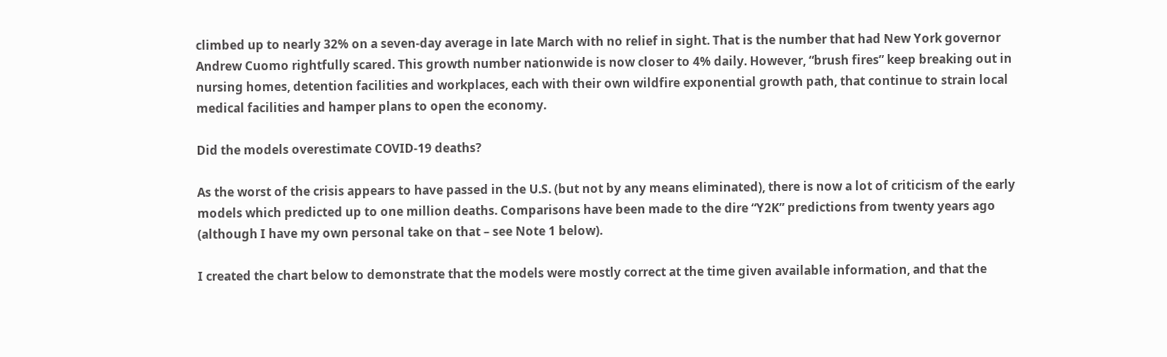climbed up to nearly 32% on a seven-day average in late March with no relief in sight. That is the number that had New York governor Andrew Cuomo rightfully scared. This growth number nationwide is now closer to 4% daily. However, “brush fires” keep breaking out in nursing homes, detention facilities and workplaces, each with their own wildfire exponential growth path, that continue to strain local medical facilities and hamper plans to open the economy.

Did the models overestimate COVID-19 deaths?

As the worst of the crisis appears to have passed in the U.S. (but not by any means eliminated), there is now a lot of criticism of the early models which predicted up to one million deaths. Comparisons have been made to the dire “Y2K” predictions from twenty years ago (although I have my own personal take on that – see Note 1 below).

I created the chart below to demonstrate that the models were mostly correct at the time given available information, and that the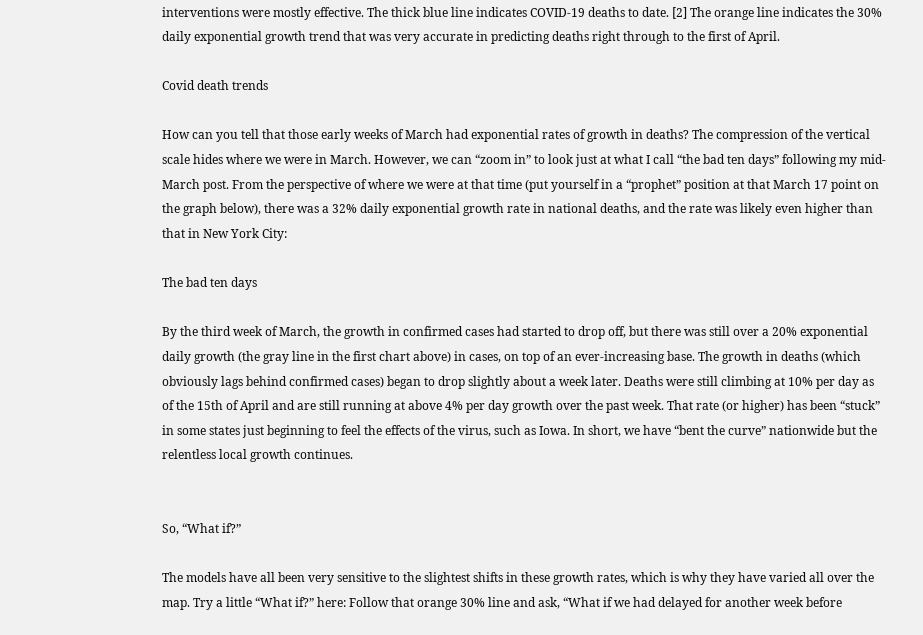interventions were mostly effective. The thick blue line indicates COVID-19 deaths to date. [2] The orange line indicates the 30% daily exponential growth trend that was very accurate in predicting deaths right through to the first of April.

Covid death trends

How can you tell that those early weeks of March had exponential rates of growth in deaths? The compression of the vertical scale hides where we were in March. However, we can “zoom in” to look just at what I call “the bad ten days” following my mid-March post. From the perspective of where we were at that time (put yourself in a “prophet” position at that March 17 point on the graph below), there was a 32% daily exponential growth rate in national deaths, and the rate was likely even higher than that in New York City:

The bad ten days

By the third week of March, the growth in confirmed cases had started to drop off, but there was still over a 20% exponential daily growth (the gray line in the first chart above) in cases, on top of an ever-increasing base. The growth in deaths (which obviously lags behind confirmed cases) began to drop slightly about a week later. Deaths were still climbing at 10% per day as of the 15th of April and are still running at above 4% per day growth over the past week. That rate (or higher) has been “stuck” in some states just beginning to feel the effects of the virus, such as Iowa. In short, we have “bent the curve” nationwide but the relentless local growth continues.


So, “What if?”

The models have all been very sensitive to the slightest shifts in these growth rates, which is why they have varied all over the map. Try a little “What if?” here: Follow that orange 30% line and ask, “What if we had delayed for another week before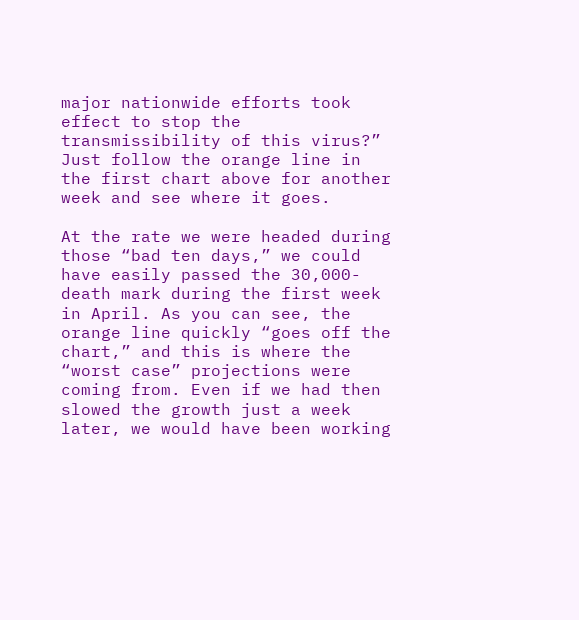major nationwide efforts took effect to stop the transmissibility of this virus?” Just follow the orange line in the first chart above for another week and see where it goes.

At the rate we were headed during those “bad ten days,” we could have easily passed the 30,000-death mark during the first week in April. As you can see, the orange line quickly “goes off the chart,” and this is where the “worst case” projections were coming from. Even if we had then slowed the growth just a week later, we would have been working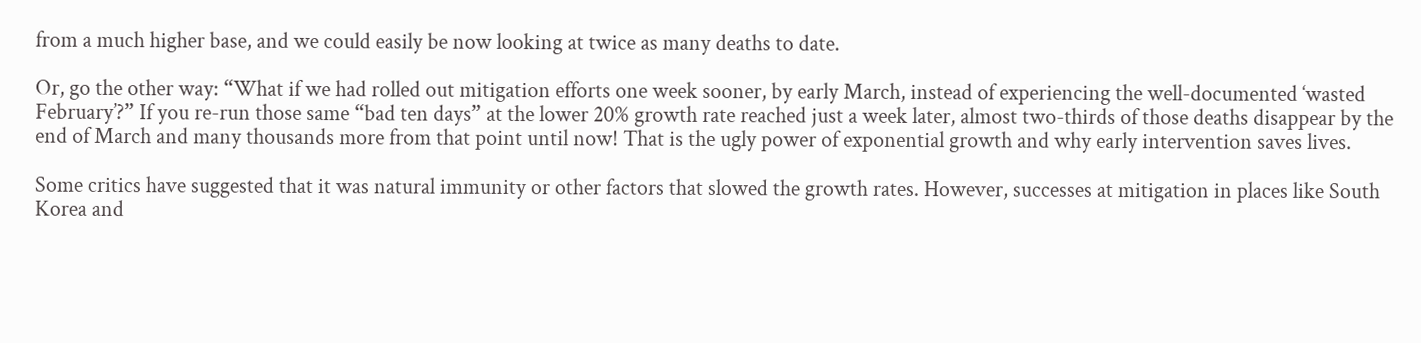from a much higher base, and we could easily be now looking at twice as many deaths to date.

Or, go the other way: “What if we had rolled out mitigation efforts one week sooner, by early March, instead of experiencing the well-documented ‘wasted February’?” If you re-run those same “bad ten days” at the lower 20% growth rate reached just a week later, almost two-thirds of those deaths disappear by the end of March and many thousands more from that point until now! That is the ugly power of exponential growth and why early intervention saves lives.

Some critics have suggested that it was natural immunity or other factors that slowed the growth rates. However, successes at mitigation in places like South Korea and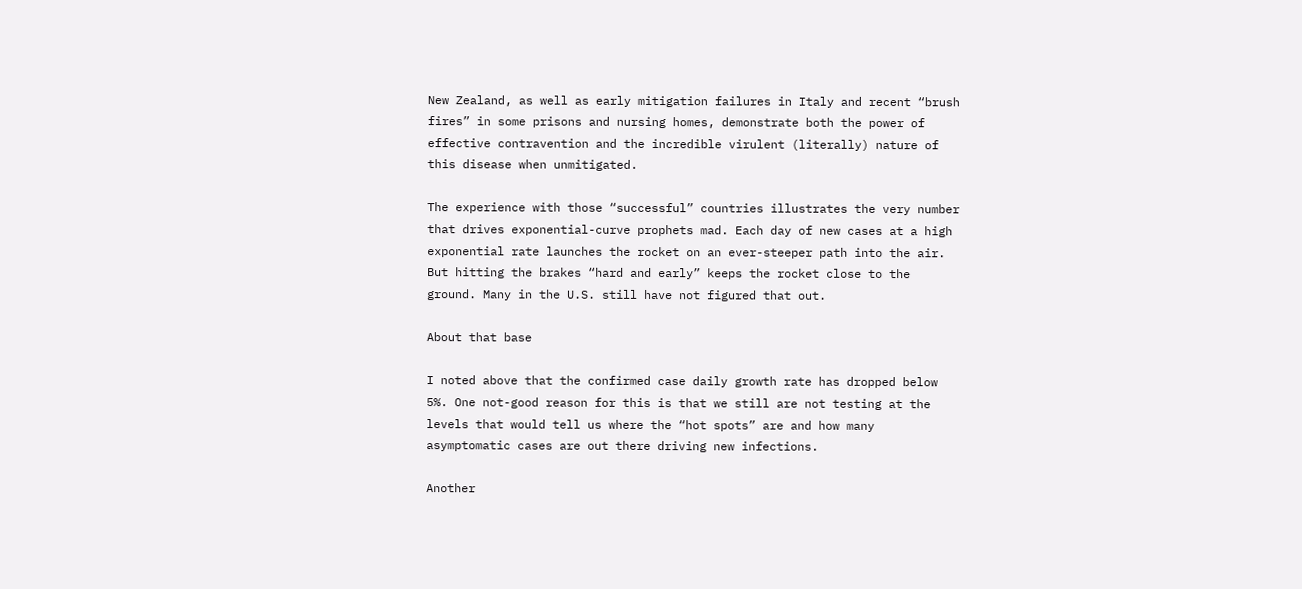New Zealand, as well as early mitigation failures in Italy and recent “brush fires” in some prisons and nursing homes, demonstrate both the power of effective contravention and the incredible virulent (literally) nature of this disease when unmitigated.

The experience with those “successful” countries illustrates the very number that drives exponential-curve prophets mad. Each day of new cases at a high exponential rate launches the rocket on an ever-steeper path into the air. But hitting the brakes “hard and early” keeps the rocket close to the ground. Many in the U.S. still have not figured that out.

About that base

I noted above that the confirmed case daily growth rate has dropped below 5%. One not-good reason for this is that we still are not testing at the levels that would tell us where the “hot spots” are and how many asymptomatic cases are out there driving new infections.

Another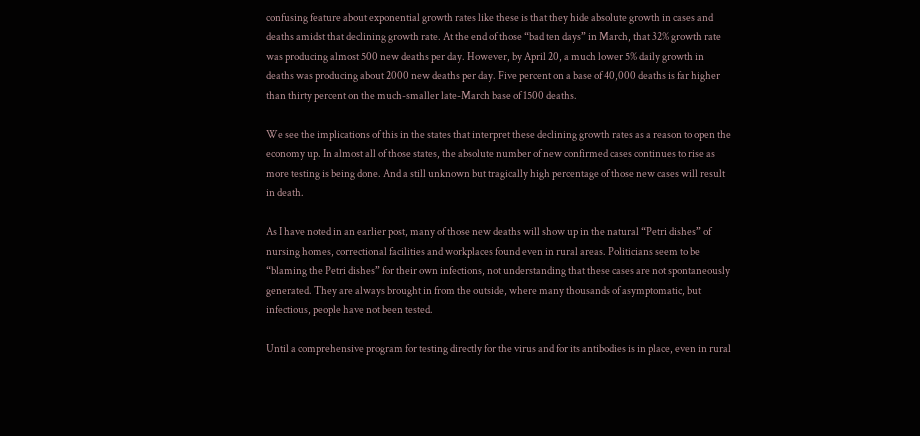confusing feature about exponential growth rates like these is that they hide absolute growth in cases and deaths amidst that declining growth rate. At the end of those “bad ten days” in March, that 32% growth rate was producing almost 500 new deaths per day. However, by April 20, a much lower 5% daily growth in deaths was producing about 2000 new deaths per day. Five percent on a base of 40,000 deaths is far higher than thirty percent on the much-smaller late-March base of 1500 deaths.

We see the implications of this in the states that interpret these declining growth rates as a reason to open the economy up. In almost all of those states, the absolute number of new confirmed cases continues to rise as more testing is being done. And a still unknown but tragically high percentage of those new cases will result in death.

As I have noted in an earlier post, many of those new deaths will show up in the natural “Petri dishes” of nursing homes, correctional facilities and workplaces found even in rural areas. Politicians seem to be “blaming the Petri dishes” for their own infections, not understanding that these cases are not spontaneously generated. They are always brought in from the outside, where many thousands of asymptomatic, but infectious, people have not been tested.

Until a comprehensive program for testing directly for the virus and for its antibodies is in place, even in rural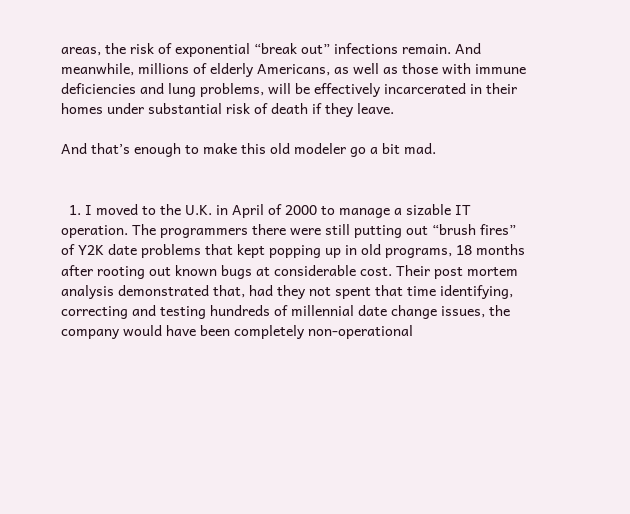areas, the risk of exponential “break out” infections remain. And meanwhile, millions of elderly Americans, as well as those with immune deficiencies and lung problems, will be effectively incarcerated in their homes under substantial risk of death if they leave.

And that’s enough to make this old modeler go a bit mad.


  1. I moved to the U.K. in April of 2000 to manage a sizable IT operation. The programmers there were still putting out “brush fires” of Y2K date problems that kept popping up in old programs, 18 months after rooting out known bugs at considerable cost. Their post mortem analysis demonstrated that, had they not spent that time identifying, correcting and testing hundreds of millennial date change issues, the company would have been completely non-operational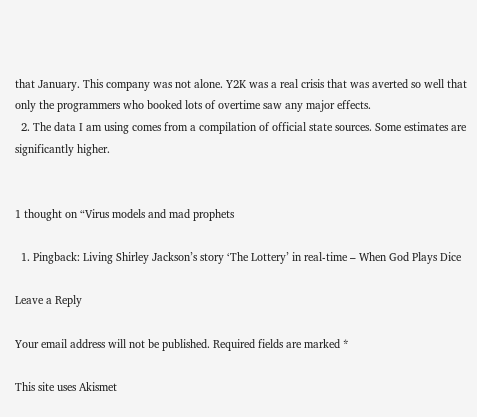that January. This company was not alone. Y2K was a real crisis that was averted so well that only the programmers who booked lots of overtime saw any major effects.
  2. The data I am using comes from a compilation of official state sources. Some estimates are significantly higher.


1 thought on “Virus models and mad prophets

  1. Pingback: Living Shirley Jackson’s story ‘The Lottery’ in real-time – When God Plays Dice

Leave a Reply

Your email address will not be published. Required fields are marked *

This site uses Akismet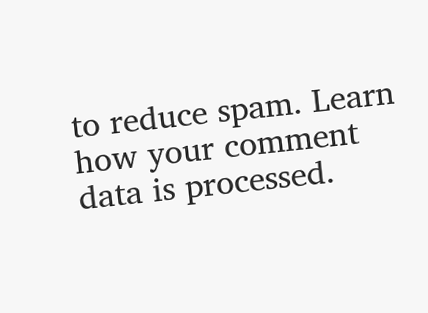to reduce spam. Learn how your comment data is processed.